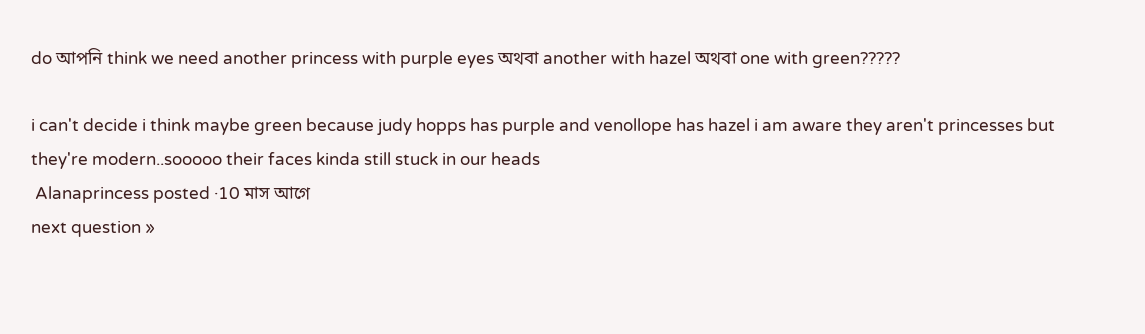do আপনি think we need another princess with purple eyes অথবা another with hazel অথবা one with green?????

i can't decide i think maybe green because judy hopps has purple and venollope has hazel i am aware they aren't princesses but they're modern..sooooo their faces kinda still stuck in our heads
 Alanaprincess posted ·10 মাস আগে
next question »